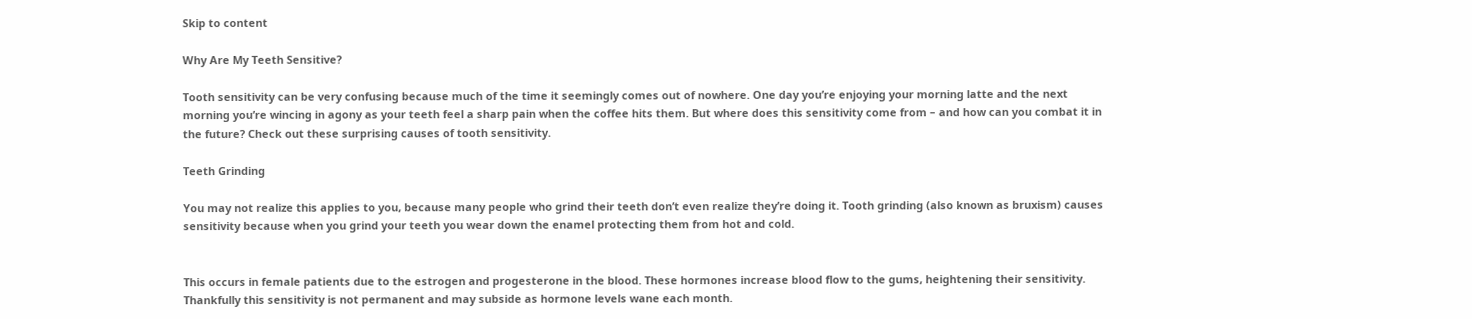Skip to content

Why Are My Teeth Sensitive?

Tooth sensitivity can be very confusing because much of the time it seemingly comes out of nowhere. One day you’re enjoying your morning latte and the next morning you’re wincing in agony as your teeth feel a sharp pain when the coffee hits them. But where does this sensitivity come from – and how can you combat it in the future? Check out these surprising causes of tooth sensitivity.

Teeth Grinding

You may not realize this applies to you, because many people who grind their teeth don’t even realize they’re doing it. Tooth grinding (also known as bruxism) causes sensitivity because when you grind your teeth you wear down the enamel protecting them from hot and cold.


This occurs in female patients due to the estrogen and progesterone in the blood. These hormones increase blood flow to the gums, heightening their sensitivity. Thankfully this sensitivity is not permanent and may subside as hormone levels wane each month.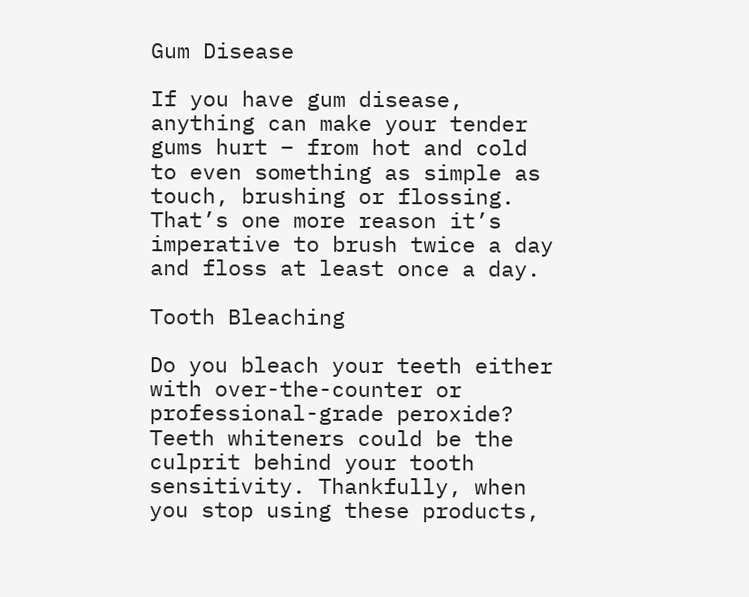Gum Disease

If you have gum disease, anything can make your tender gums hurt – from hot and cold to even something as simple as touch, brushing or flossing. That’s one more reason it’s imperative to brush twice a day and floss at least once a day.

Tooth Bleaching

Do you bleach your teeth either with over-the-counter or professional-grade peroxide? Teeth whiteners could be the culprit behind your tooth sensitivity. Thankfully, when you stop using these products,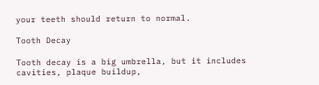your teeth should return to normal.

Tooth Decay

Tooth decay is a big umbrella, but it includes cavities, plaque buildup,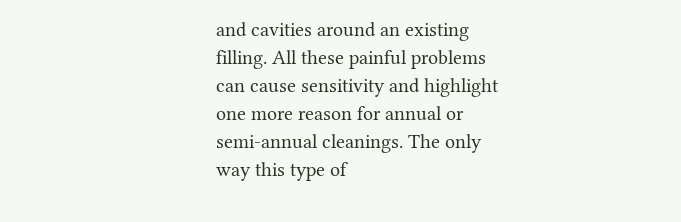and cavities around an existing filling. All these painful problems can cause sensitivity and highlight one more reason for annual or semi-annual cleanings. The only way this type of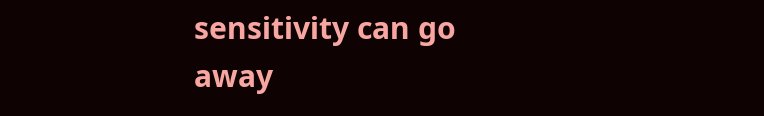sensitivity can go away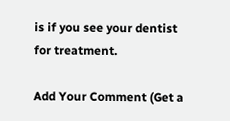is if you see your dentist for treatment.

Add Your Comment (Get a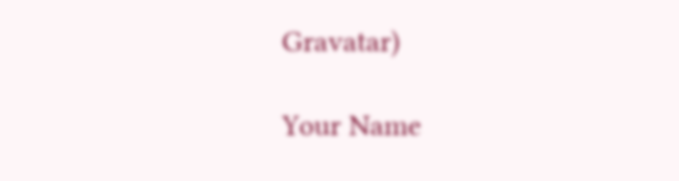Gravatar)

Your Name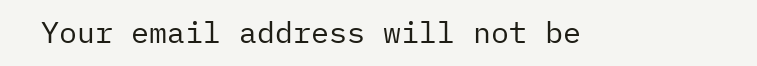Your email address will not be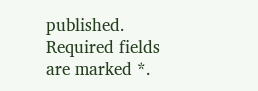published. Required fields are marked *.